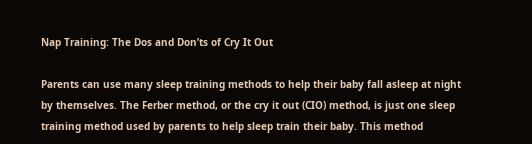Nap Training: The Dos and Don’ts of Cry It Out

Parents can use many sleep training methods to help their baby fall asleep at night by themselves. The Ferber method, or the cry it out (CIO) method, is just one sleep training method used by parents to help sleep train their baby. This method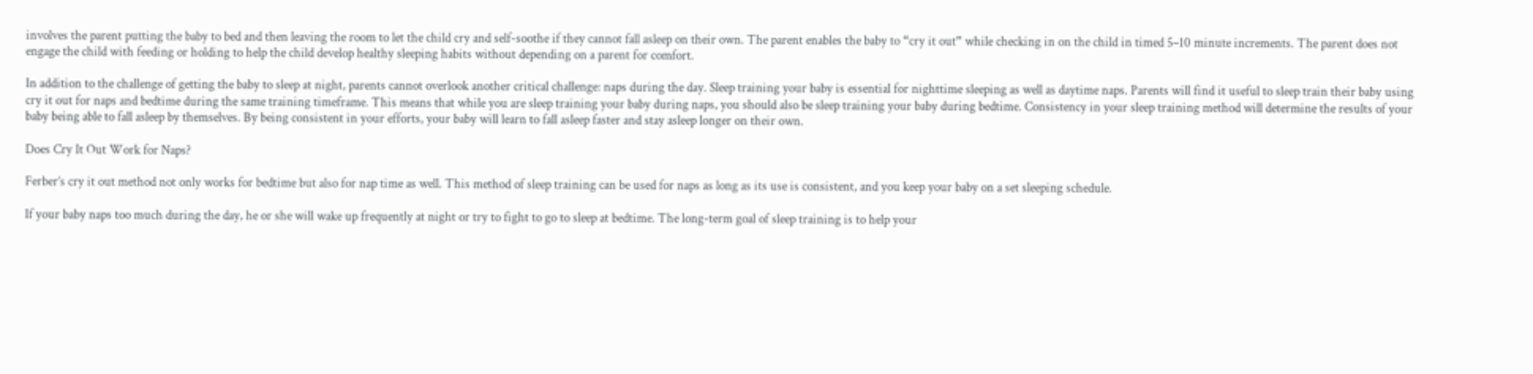involves the parent putting the baby to bed and then leaving the room to let the child cry and self-soothe if they cannot fall asleep on their own. The parent enables the baby to “cry it out” while checking in on the child in timed 5–10 minute increments. The parent does not engage the child with feeding or holding to help the child develop healthy sleeping habits without depending on a parent for comfort.

In addition to the challenge of getting the baby to sleep at night, parents cannot overlook another critical challenge: naps during the day. Sleep training your baby is essential for nighttime sleeping as well as daytime naps. Parents will find it useful to sleep train their baby using cry it out for naps and bedtime during the same training timeframe. This means that while you are sleep training your baby during naps, you should also be sleep training your baby during bedtime. Consistency in your sleep training method will determine the results of your baby being able to fall asleep by themselves. By being consistent in your efforts, your baby will learn to fall asleep faster and stay asleep longer on their own.

Does Cry It Out Work for Naps?

Ferber’s cry it out method not only works for bedtime but also for nap time as well. This method of sleep training can be used for naps as long as its use is consistent, and you keep your baby on a set sleeping schedule.

If your baby naps too much during the day, he or she will wake up frequently at night or try to fight to go to sleep at bedtime. The long-term goal of sleep training is to help your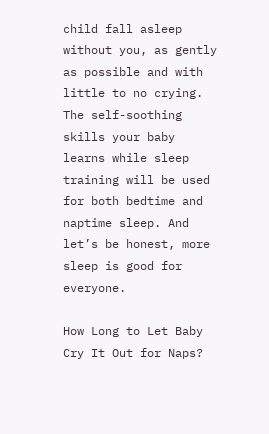child fall asleep without you, as gently as possible and with little to no crying. The self-soothing skills your baby learns while sleep training will be used for both bedtime and naptime sleep. And let’s be honest, more sleep is good for everyone.

How Long to Let Baby Cry It Out for Naps?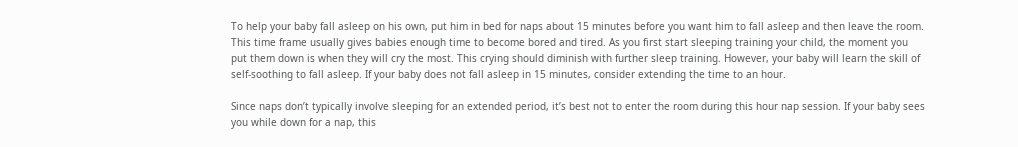To help your baby fall asleep on his own, put him in bed for naps about 15 minutes before you want him to fall asleep and then leave the room. This time frame usually gives babies enough time to become bored and tired. As you first start sleeping training your child, the moment you put them down is when they will cry the most. This crying should diminish with further sleep training. However, your baby will learn the skill of self-soothing to fall asleep. If your baby does not fall asleep in 15 minutes, consider extending the time to an hour.

Since naps don’t typically involve sleeping for an extended period, it’s best not to enter the room during this hour nap session. If your baby sees you while down for a nap, this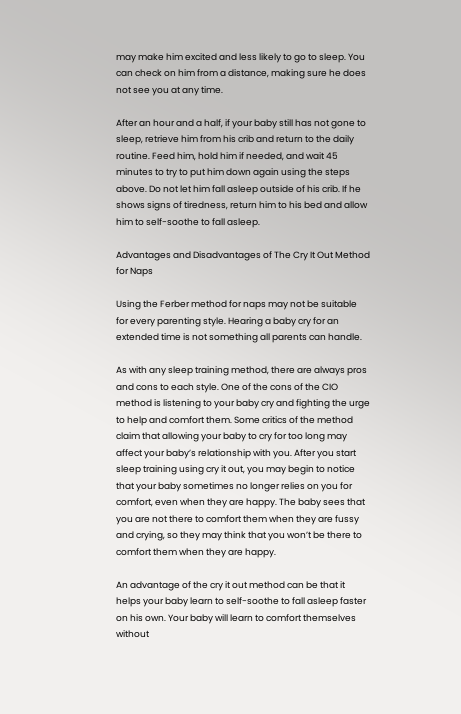may make him excited and less likely to go to sleep. You can check on him from a distance, making sure he does not see you at any time.

After an hour and a half, if your baby still has not gone to sleep, retrieve him from his crib and return to the daily routine. Feed him, hold him if needed, and wait 45 minutes to try to put him down again using the steps above. Do not let him fall asleep outside of his crib. If he shows signs of tiredness, return him to his bed and allow him to self-soothe to fall asleep.

Advantages and Disadvantages of The Cry It Out Method for Naps

Using the Ferber method for naps may not be suitable for every parenting style. Hearing a baby cry for an extended time is not something all parents can handle.

As with any sleep training method, there are always pros and cons to each style. One of the cons of the CIO method is listening to your baby cry and fighting the urge to help and comfort them. Some critics of the method claim that allowing your baby to cry for too long may affect your baby’s relationship with you. After you start sleep training using cry it out, you may begin to notice that your baby sometimes no longer relies on you for comfort, even when they are happy. The baby sees that you are not there to comfort them when they are fussy and crying, so they may think that you won’t be there to comfort them when they are happy.

An advantage of the cry it out method can be that it helps your baby learn to self-soothe to fall asleep faster on his own. Your baby will learn to comfort themselves without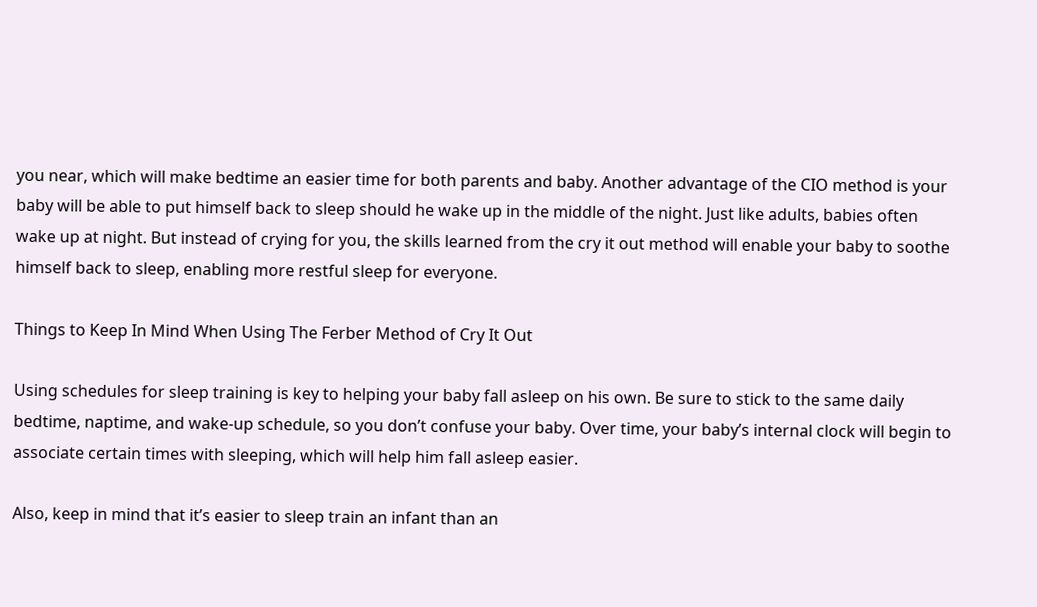you near, which will make bedtime an easier time for both parents and baby. Another advantage of the CIO method is your baby will be able to put himself back to sleep should he wake up in the middle of the night. Just like adults, babies often wake up at night. But instead of crying for you, the skills learned from the cry it out method will enable your baby to soothe himself back to sleep, enabling more restful sleep for everyone.

Things to Keep In Mind When Using The Ferber Method of Cry It Out

Using schedules for sleep training is key to helping your baby fall asleep on his own. Be sure to stick to the same daily bedtime, naptime, and wake-up schedule, so you don’t confuse your baby. Over time, your baby’s internal clock will begin to associate certain times with sleeping, which will help him fall asleep easier.

Also, keep in mind that it’s easier to sleep train an infant than an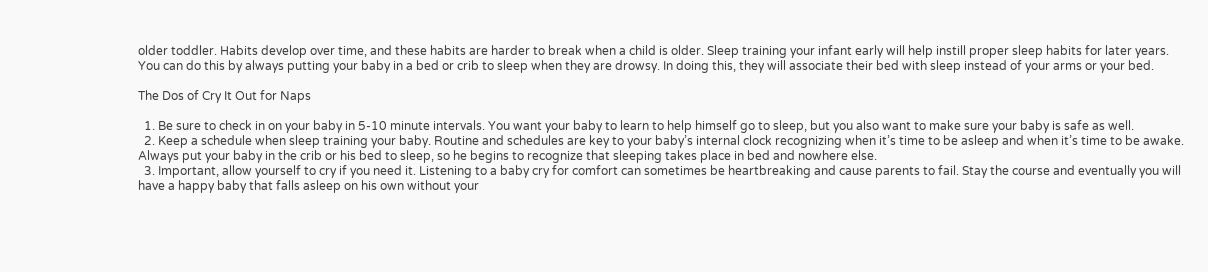older toddler. Habits develop over time, and these habits are harder to break when a child is older. Sleep training your infant early will help instill proper sleep habits for later years. You can do this by always putting your baby in a bed or crib to sleep when they are drowsy. In doing this, they will associate their bed with sleep instead of your arms or your bed.

The Dos of Cry It Out for Naps

  1. Be sure to check in on your baby in 5-10 minute intervals. You want your baby to learn to help himself go to sleep, but you also want to make sure your baby is safe as well.
  2. Keep a schedule when sleep training your baby. Routine and schedules are key to your baby’s internal clock recognizing when it’s time to be asleep and when it’s time to be awake. Always put your baby in the crib or his bed to sleep, so he begins to recognize that sleeping takes place in bed and nowhere else.
  3. Important, allow yourself to cry if you need it. Listening to a baby cry for comfort can sometimes be heartbreaking and cause parents to fail. Stay the course and eventually you will have a happy baby that falls asleep on his own without your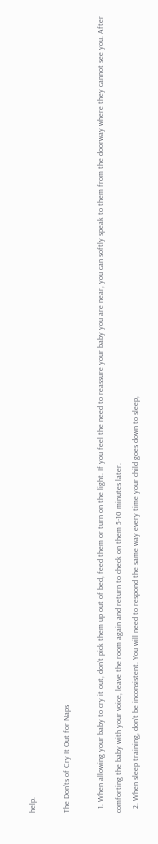help.

The Don’ts of Cry It Out for Naps

  1. When allowing your baby to cry it out, don’t pick them up out of bed, feed them or turn on the light. If you feel the need to reassure your baby you are near, you can softly speak to them from the doorway where they cannot see you. After comforting the baby with your voice, leave the room again and return to check on them 5-10 minutes later.
  2. When sleep training, don’t be inconsistent. You will need to respond the same way every time your child goes down to sleep,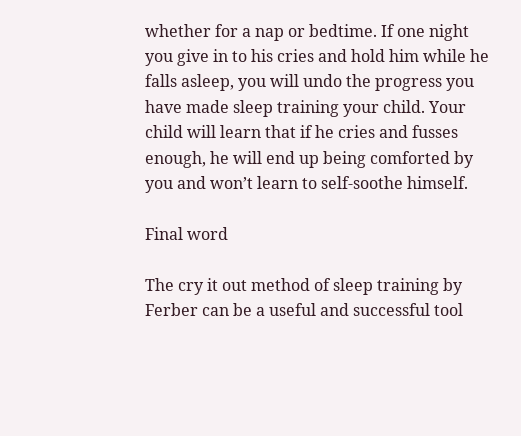whether for a nap or bedtime. If one night you give in to his cries and hold him while he falls asleep, you will undo the progress you have made sleep training your child. Your child will learn that if he cries and fusses enough, he will end up being comforted by you and won’t learn to self-soothe himself.

Final word

The cry it out method of sleep training by Ferber can be a useful and successful tool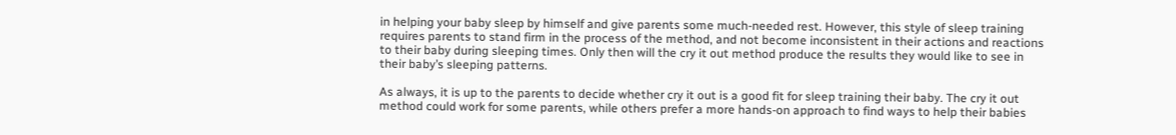in helping your baby sleep by himself and give parents some much-needed rest. However, this style of sleep training requires parents to stand firm in the process of the method, and not become inconsistent in their actions and reactions to their baby during sleeping times. Only then will the cry it out method produce the results they would like to see in their baby’s sleeping patterns.

As always, it is up to the parents to decide whether cry it out is a good fit for sleep training their baby. The cry it out method could work for some parents, while others prefer a more hands-on approach to find ways to help their babies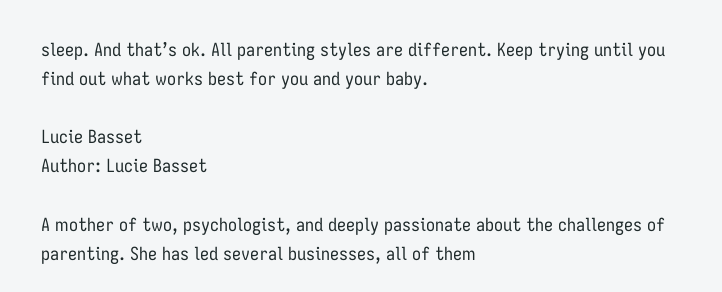sleep. And that’s ok. All parenting styles are different. Keep trying until you find out what works best for you and your baby.

Lucie Basset
Author: Lucie Basset

A mother of two, psychologist, and deeply passionate about the challenges of parenting. She has led several businesses, all of them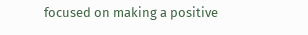focused on making a positive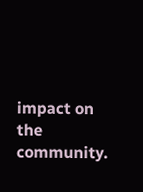impact on the community.